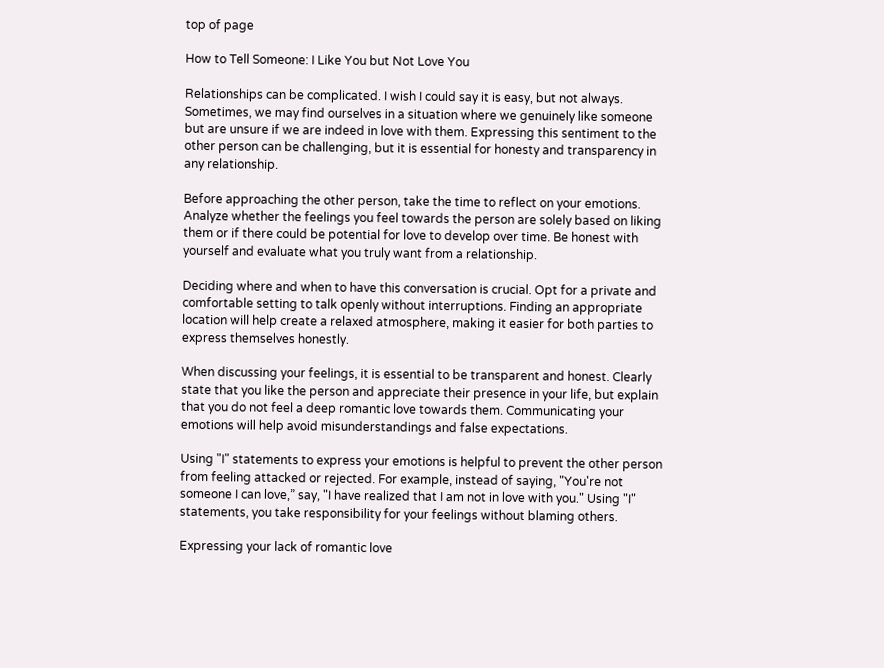top of page

How to Tell Someone: I Like You but Not Love You

Relationships can be complicated. I wish I could say it is easy, but not always. Sometimes, we may find ourselves in a situation where we genuinely like someone but are unsure if we are indeed in love with them. Expressing this sentiment to the other person can be challenging, but it is essential for honesty and transparency in any relationship.

Before approaching the other person, take the time to reflect on your emotions. Analyze whether the feelings you feel towards the person are solely based on liking them or if there could be potential for love to develop over time. Be honest with yourself and evaluate what you truly want from a relationship.

Deciding where and when to have this conversation is crucial. Opt for a private and comfortable setting to talk openly without interruptions. Finding an appropriate location will help create a relaxed atmosphere, making it easier for both parties to express themselves honestly.

When discussing your feelings, it is essential to be transparent and honest. Clearly state that you like the person and appreciate their presence in your life, but explain that you do not feel a deep romantic love towards them. Communicating your emotions will help avoid misunderstandings and false expectations.

Using "I" statements to express your emotions is helpful to prevent the other person from feeling attacked or rejected. For example, instead of saying, "You're not someone I can love,” say, "I have realized that I am not in love with you." Using "I" statements, you take responsibility for your feelings without blaming others.

Expressing your lack of romantic love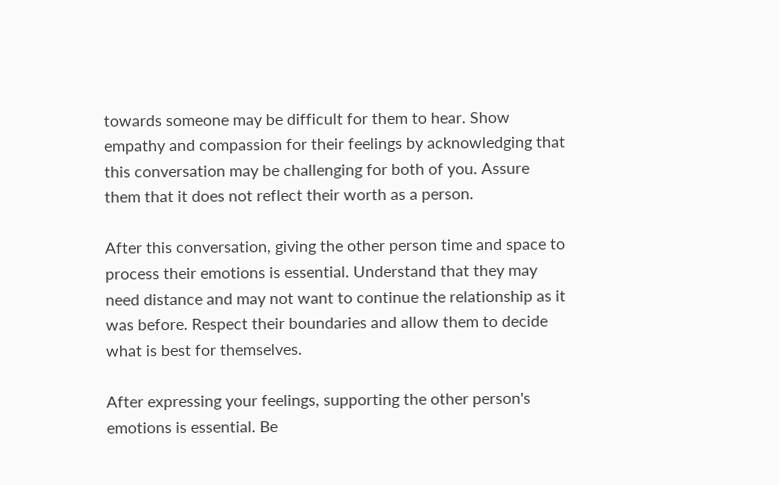towards someone may be difficult for them to hear. Show empathy and compassion for their feelings by acknowledging that this conversation may be challenging for both of you. Assure them that it does not reflect their worth as a person.

After this conversation, giving the other person time and space to process their emotions is essential. Understand that they may need distance and may not want to continue the relationship as it was before. Respect their boundaries and allow them to decide what is best for themselves.

After expressing your feelings, supporting the other person's emotions is essential. Be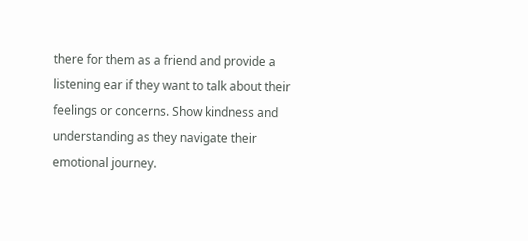there for them as a friend and provide a listening ear if they want to talk about their feelings or concerns. Show kindness and understanding as they navigate their emotional journey.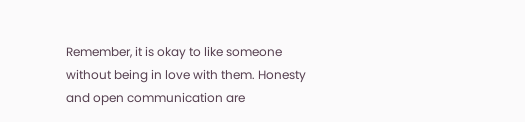Remember, it is okay to like someone without being in love with them. Honesty and open communication are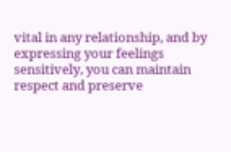vital in any relationship, and by expressing your feelings sensitively, you can maintain respect and preserve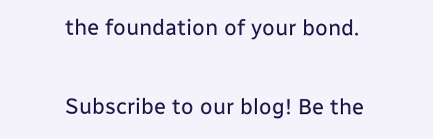the foundation of your bond.


Subscribe to our blog! Be the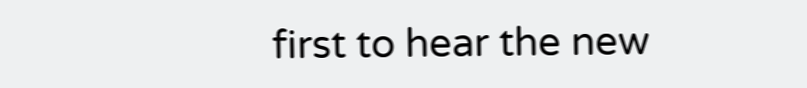first to hear the new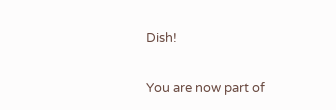Dish!

You are now part of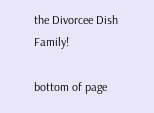the Divorcee Dish Family!

bottom of page